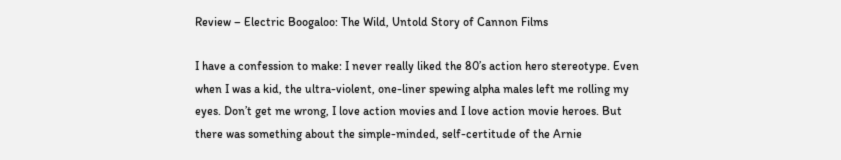Review – Electric Boogaloo: The Wild, Untold Story of Cannon Films

I have a confession to make: I never really liked the 80’s action hero stereotype. Even when I was a kid, the ultra-violent, one-liner spewing alpha males left me rolling my eyes. Don’t get me wrong, I love action movies and I love action movie heroes. But there was something about the simple-minded, self-certitude of the Arnie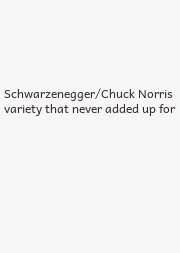Schwarzenegger/Chuck Norris variety that never added up for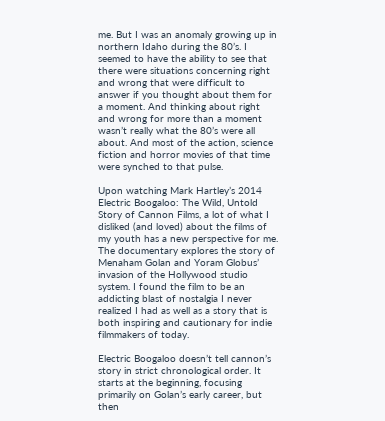me. But I was an anomaly growing up in northern Idaho during the 80’s. I seemed to have the ability to see that there were situations concerning right and wrong that were difficult to answer if you thought about them for a moment. And thinking about right and wrong for more than a moment wasn’t really what the 80’s were all about. And most of the action, science fiction and horror movies of that time were synched to that pulse.

Upon watching Mark Hartley’s 2014 Electric Boogaloo: The Wild, Untold Story of Cannon Films, a lot of what I disliked (and loved) about the films of my youth has a new perspective for me. The documentary explores the story of Menaham Golan and Yoram Globus’ invasion of the Hollywood studio system. I found the film to be an addicting blast of nostalgia I never realized I had as well as a story that is both inspiring and cautionary for indie filmmakers of today.

Electric Boogaloo doesn’t tell cannon’s story in strict chronological order. It starts at the beginning, focusing primarily on Golan’s early career, but then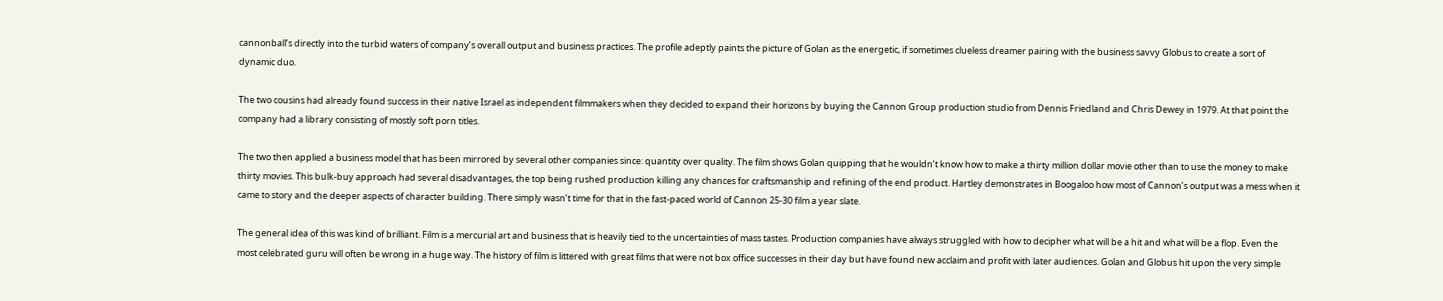cannonball’s directly into the turbid waters of company’s overall output and business practices. The profile adeptly paints the picture of Golan as the energetic, if sometimes clueless dreamer pairing with the business savvy Globus to create a sort of dynamic duo.

The two cousins had already found success in their native Israel as independent filmmakers when they decided to expand their horizons by buying the Cannon Group production studio from Dennis Friedland and Chris Dewey in 1979. At that point the company had a library consisting of mostly soft porn titles.

The two then applied a business model that has been mirrored by several other companies since: quantity over quality. The film shows Golan quipping that he wouldn’t know how to make a thirty million dollar movie other than to use the money to make thirty movies. This bulk-buy approach had several disadvantages, the top being rushed production killing any chances for craftsmanship and refining of the end product. Hartley demonstrates in Boogaloo how most of Cannon’s output was a mess when it came to story and the deeper aspects of character building. There simply wasn’t time for that in the fast-paced world of Cannon 25-30 film a year slate.

The general idea of this was kind of brilliant. Film is a mercurial art and business that is heavily tied to the uncertainties of mass tastes. Production companies have always struggled with how to decipher what will be a hit and what will be a flop. Even the most celebrated guru will often be wrong in a huge way. The history of film is littered with great films that were not box office successes in their day but have found new acclaim and profit with later audiences. Golan and Globus hit upon the very simple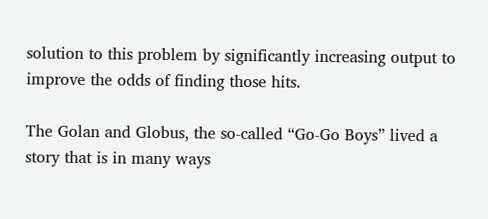solution to this problem by significantly increasing output to improve the odds of finding those hits.

The Golan and Globus, the so-called “Go-Go Boys” lived a story that is in many ways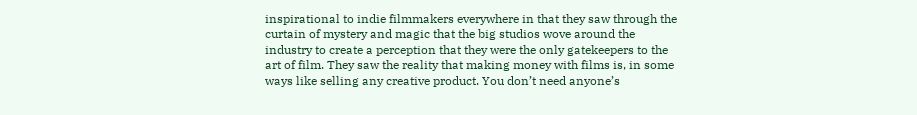inspirational to indie filmmakers everywhere in that they saw through the curtain of mystery and magic that the big studios wove around the industry to create a perception that they were the only gatekeepers to the art of film. They saw the reality that making money with films is, in some ways like selling any creative product. You don’t need anyone’s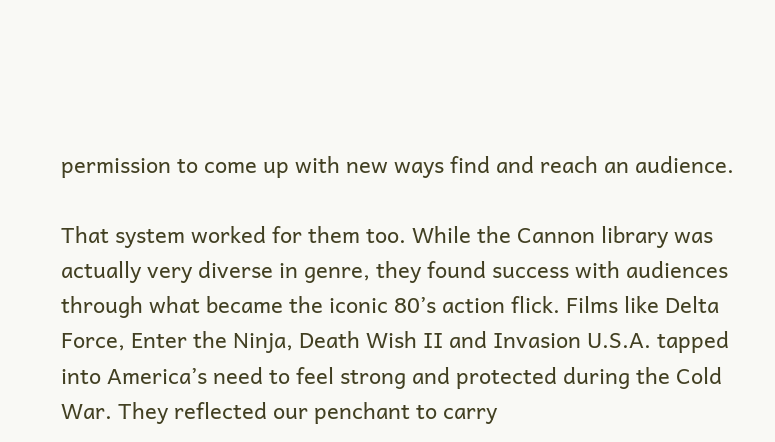permission to come up with new ways find and reach an audience.

That system worked for them too. While the Cannon library was actually very diverse in genre, they found success with audiences through what became the iconic 80’s action flick. Films like Delta Force, Enter the Ninja, Death Wish II and Invasion U.S.A. tapped into America’s need to feel strong and protected during the Cold War. They reflected our penchant to carry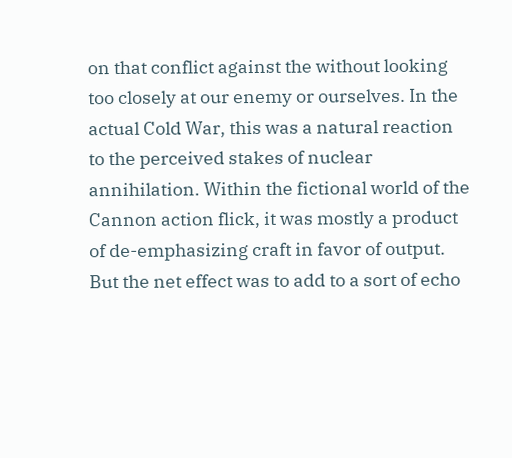on that conflict against the without looking too closely at our enemy or ourselves. In the actual Cold War, this was a natural reaction to the perceived stakes of nuclear annihilation. Within the fictional world of the Cannon action flick, it was mostly a product of de-emphasizing craft in favor of output. But the net effect was to add to a sort of echo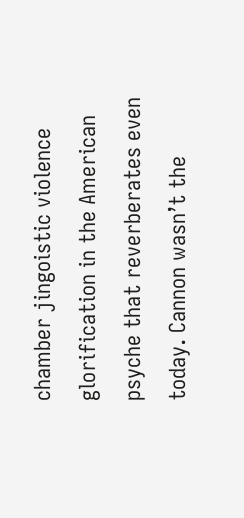chamber jingoistic violence glorification in the American psyche that reverberates even today. Cannon wasn’t the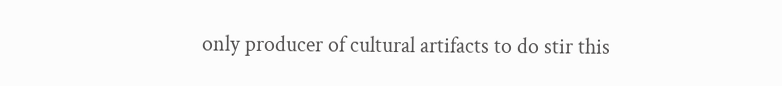only producer of cultural artifacts to do stir this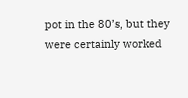pot in the 80’s, but they were certainly worked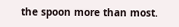the spoon more than most.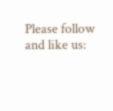Please follow and like us: